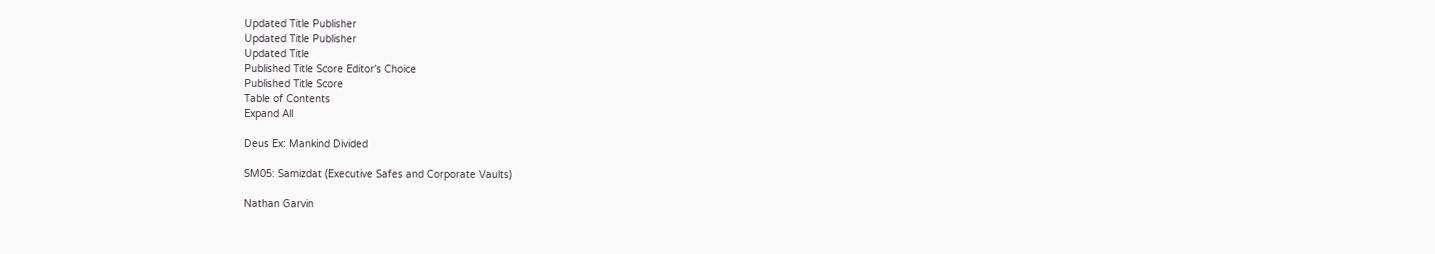Updated Title Publisher
Updated Title Publisher
Updated Title
Published Title Score Editor's Choice
Published Title Score
Table of Contents
Expand All

Deus Ex: Mankind Divided

SM05: Samizdat (Executive Safes and Corporate Vaults)

Nathan Garvin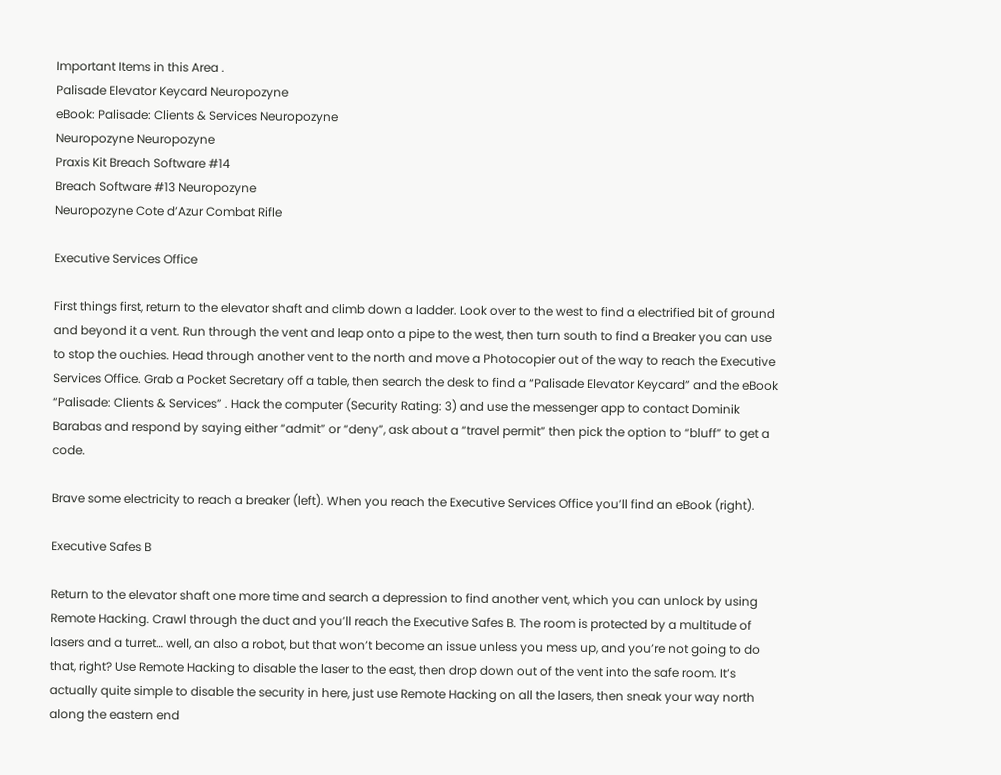Important Items in this Area .
Palisade Elevator Keycard Neuropozyne
eBook: Palisade: Clients & Services Neuropozyne
Neuropozyne Neuropozyne
Praxis Kit Breach Software #14
Breach Software #13 Neuropozyne
Neuropozyne Cote d’Azur Combat Rifle

Executive Services Office

First things first, return to the elevator shaft and climb down a ladder. Look over to the west to find a electrified bit of ground and beyond it a vent. Run through the vent and leap onto a pipe to the west, then turn south to find a Breaker you can use to stop the ouchies. Head through another vent to the north and move a Photocopier out of the way to reach the Executive Services Office. Grab a Pocket Secretary off a table, then search the desk to find a “Palisade Elevator Keycard” and the eBook “Palisade: Clients & Services” . Hack the computer (Security Rating: 3) and use the messenger app to contact Dominik Barabas and respond by saying either “admit” or “deny”, ask about a “travel permit” then pick the option to “bluff” to get a code.

Brave some electricity to reach a breaker (left). When you reach the Executive Services Office you’ll find an eBook (right).

Executive Safes B

Return to the elevator shaft one more time and search a depression to find another vent, which you can unlock by using Remote Hacking. Crawl through the duct and you’ll reach the Executive Safes B. The room is protected by a multitude of lasers and a turret… well, an also a robot, but that won’t become an issue unless you mess up, and you’re not going to do that, right? Use Remote Hacking to disable the laser to the east, then drop down out of the vent into the safe room. It’s actually quite simple to disable the security in here, just use Remote Hacking on all the lasers, then sneak your way north along the eastern end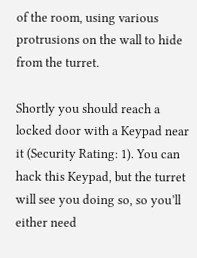of the room, using various protrusions on the wall to hide from the turret.

Shortly you should reach a locked door with a Keypad near it (Security Rating: 1). You can hack this Keypad, but the turret will see you doing so, so you’ll either need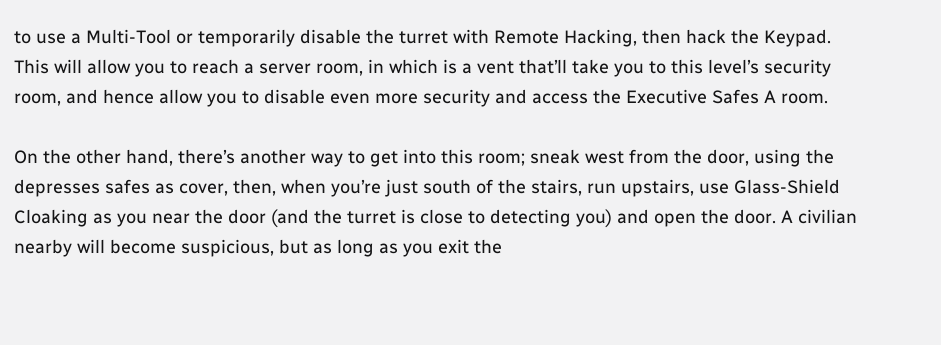to use a Multi-Tool or temporarily disable the turret with Remote Hacking, then hack the Keypad. This will allow you to reach a server room, in which is a vent that’ll take you to this level’s security room, and hence allow you to disable even more security and access the Executive Safes A room.

On the other hand, there’s another way to get into this room; sneak west from the door, using the depresses safes as cover, then, when you’re just south of the stairs, run upstairs, use Glass-Shield Cloaking as you near the door (and the turret is close to detecting you) and open the door. A civilian nearby will become suspicious, but as long as you exit the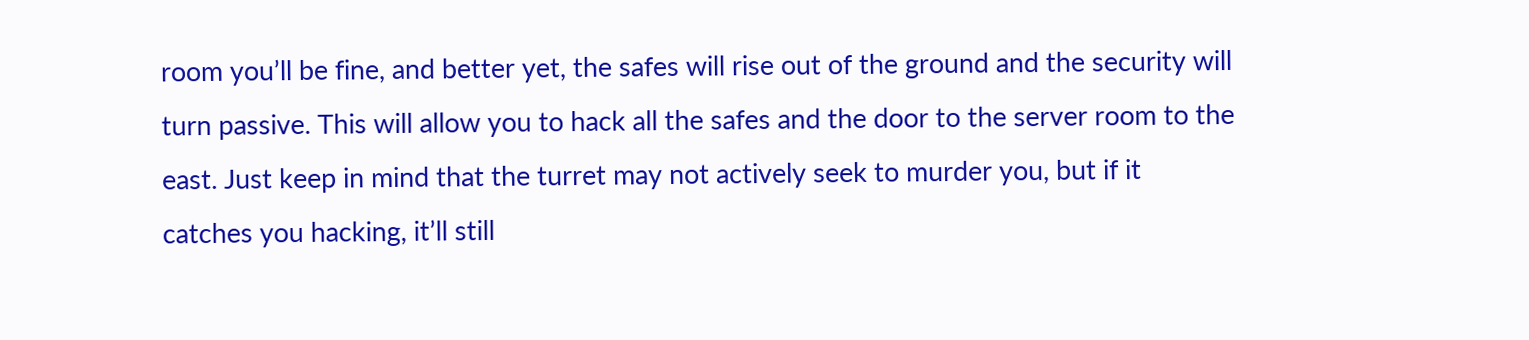room you’ll be fine, and better yet, the safes will rise out of the ground and the security will turn passive. This will allow you to hack all the safes and the door to the server room to the east. Just keep in mind that the turret may not actively seek to murder you, but if it catches you hacking, it’ll still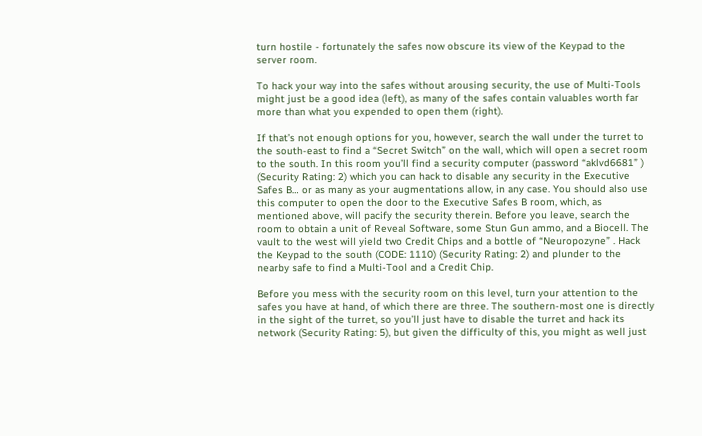turn hostile - fortunately the safes now obscure its view of the Keypad to the server room.

To hack your way into the safes without arousing security, the use of Multi-Tools might just be a good idea (left), as many of the safes contain valuables worth far more than what you expended to open them (right).

If that’s not enough options for you, however, search the wall under the turret to the south-east to find a “Secret Switch” on the wall, which will open a secret room to the south. In this room you’ll find a security computer (password “aklvd6681” ) (Security Rating: 2) which you can hack to disable any security in the Executive Safes B… or as many as your augmentations allow, in any case. You should also use this computer to open the door to the Executive Safes B room, which, as mentioned above, will pacify the security therein. Before you leave, search the room to obtain a unit of Reveal Software, some Stun Gun ammo, and a Biocell. The vault to the west will yield two Credit Chips and a bottle of “Neuropozyne” . Hack the Keypad to the south (CODE: 1110) (Security Rating: 2) and plunder to the nearby safe to find a Multi-Tool and a Credit Chip.

Before you mess with the security room on this level, turn your attention to the safes you have at hand, of which there are three. The southern-most one is directly in the sight of the turret, so you’ll just have to disable the turret and hack its network (Security Rating: 5), but given the difficulty of this, you might as well just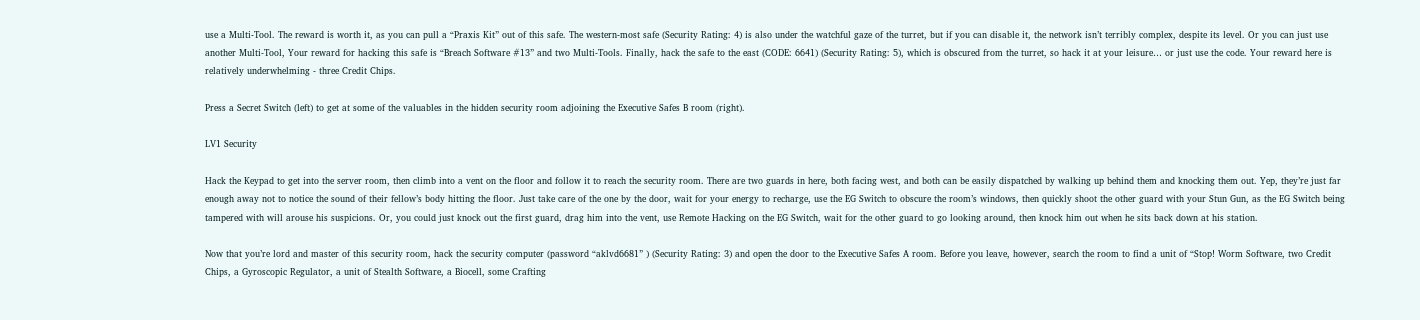use a Multi-Tool. The reward is worth it, as you can pull a “Praxis Kit” out of this safe. The western-most safe (Security Rating: 4) is also under the watchful gaze of the turret, but if you can disable it, the network isn’t terribly complex, despite its level. Or you can just use another Multi-Tool, Your reward for hacking this safe is “Breach Software #13” and two Multi-Tools. Finally, hack the safe to the east (CODE: 6641) (Security Rating: 5), which is obscured from the turret, so hack it at your leisure… or just use the code. Your reward here is relatively underwhelming - three Credit Chips.

Press a Secret Switch (left) to get at some of the valuables in the hidden security room adjoining the Executive Safes B room (right).

LV1 Security

Hack the Keypad to get into the server room, then climb into a vent on the floor and follow it to reach the security room. There are two guards in here, both facing west, and both can be easily dispatched by walking up behind them and knocking them out. Yep, they’re just far enough away not to notice the sound of their fellow’s body hitting the floor. Just take care of the one by the door, wait for your energy to recharge, use the EG Switch to obscure the room’s windows, then quickly shoot the other guard with your Stun Gun, as the EG Switch being tampered with will arouse his suspicions. Or, you could just knock out the first guard, drag him into the vent, use Remote Hacking on the EG Switch, wait for the other guard to go looking around, then knock him out when he sits back down at his station.

Now that you’re lord and master of this security room, hack the security computer (password “aklvd6681” ) (Security Rating: 3) and open the door to the Executive Safes A room. Before you leave, however, search the room to find a unit of “Stop! Worm Software, two Credit Chips, a Gyroscopic Regulator, a unit of Stealth Software, a Biocell, some Crafting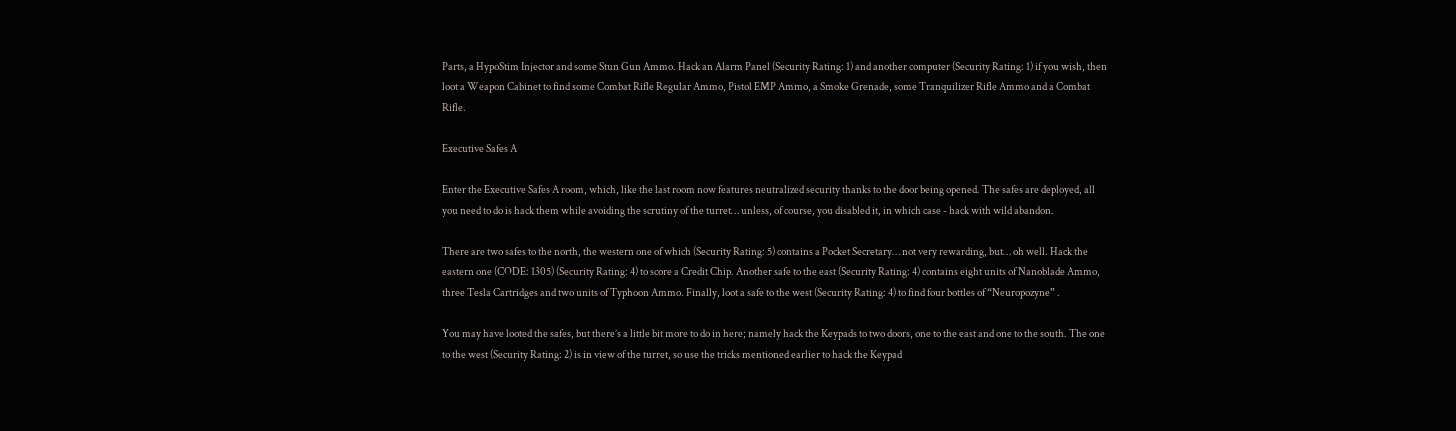Parts, a HypoStim Injector and some Stun Gun Ammo. Hack an Alarm Panel (Security Rating: 1) and another computer (Security Rating: 1) if you wish, then loot a Weapon Cabinet to find some Combat Rifle Regular Ammo, Pistol EMP Ammo, a Smoke Grenade, some Tranquilizer Rifle Ammo and a Combat Rifle.

Executive Safes A

Enter the Executive Safes A room, which, like the last room now features neutralized security thanks to the door being opened. The safes are deployed, all you need to do is hack them while avoiding the scrutiny of the turret… unless, of course, you disabled it, in which case - hack with wild abandon.

There are two safes to the north, the western one of which (Security Rating: 5) contains a Pocket Secretary… not very rewarding, but… oh well. Hack the eastern one (CODE: 1305) (Security Rating: 4) to score a Credit Chip. Another safe to the east (Security Rating: 4) contains eight units of Nanoblade Ammo, three Tesla Cartridges and two units of Typhoon Ammo. Finally, loot a safe to the west (Security Rating: 4) to find four bottles of “Neuropozyne” .

You may have looted the safes, but there’s a little bit more to do in here; namely hack the Keypads to two doors, one to the east and one to the south. The one to the west (Security Rating: 2) is in view of the turret, so use the tricks mentioned earlier to hack the Keypad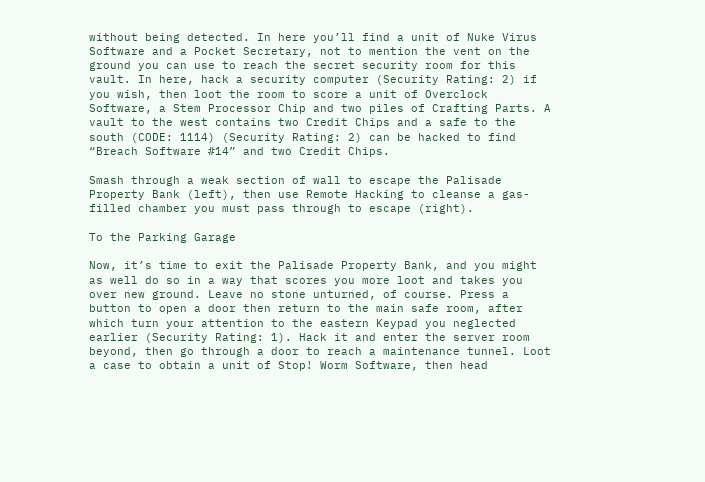without being detected. In here you’ll find a unit of Nuke Virus Software and a Pocket Secretary, not to mention the vent on the ground you can use to reach the secret security room for this vault. In here, hack a security computer (Security Rating: 2) if you wish, then loot the room to score a unit of Overclock Software, a Stem Processor Chip and two piles of Crafting Parts. A vault to the west contains two Credit Chips and a safe to the south (CODE: 1114) (Security Rating: 2) can be hacked to find “Breach Software #14” and two Credit Chips.

Smash through a weak section of wall to escape the Palisade Property Bank (left), then use Remote Hacking to cleanse a gas-filled chamber you must pass through to escape (right).

To the Parking Garage

Now, it’s time to exit the Palisade Property Bank, and you might as well do so in a way that scores you more loot and takes you over new ground. Leave no stone unturned, of course. Press a button to open a door then return to the main safe room, after which turn your attention to the eastern Keypad you neglected earlier (Security Rating: 1). Hack it and enter the server room beyond, then go through a door to reach a maintenance tunnel. Loot a case to obtain a unit of Stop! Worm Software, then head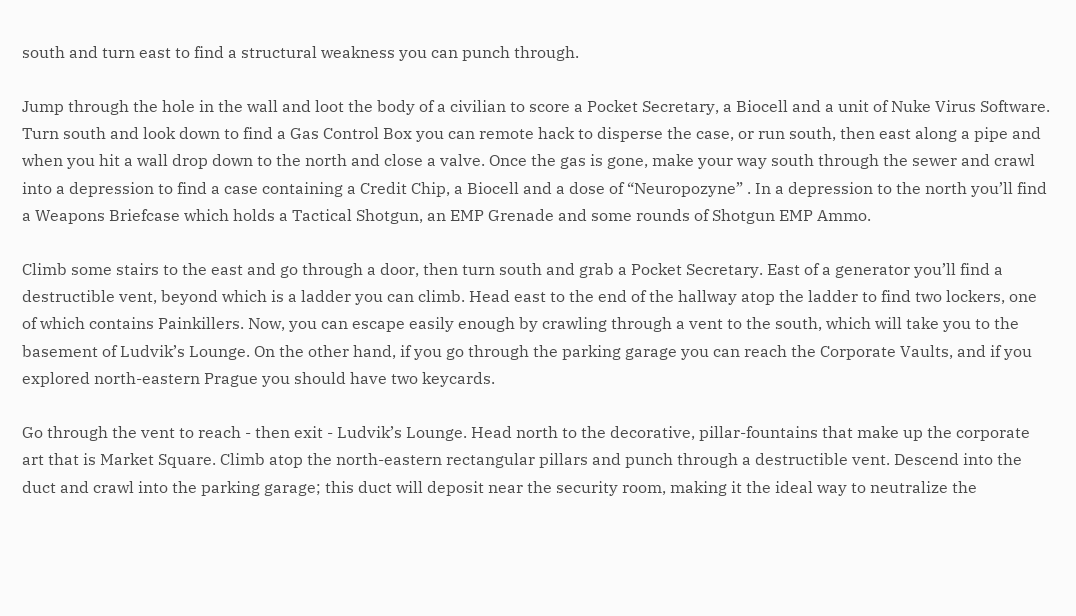south and turn east to find a structural weakness you can punch through.

Jump through the hole in the wall and loot the body of a civilian to score a Pocket Secretary, a Biocell and a unit of Nuke Virus Software. Turn south and look down to find a Gas Control Box you can remote hack to disperse the case, or run south, then east along a pipe and when you hit a wall drop down to the north and close a valve. Once the gas is gone, make your way south through the sewer and crawl into a depression to find a case containing a Credit Chip, a Biocell and a dose of “Neuropozyne” . In a depression to the north you’ll find a Weapons Briefcase which holds a Tactical Shotgun, an EMP Grenade and some rounds of Shotgun EMP Ammo.

Climb some stairs to the east and go through a door, then turn south and grab a Pocket Secretary. East of a generator you’ll find a destructible vent, beyond which is a ladder you can climb. Head east to the end of the hallway atop the ladder to find two lockers, one of which contains Painkillers. Now, you can escape easily enough by crawling through a vent to the south, which will take you to the basement of Ludvik’s Lounge. On the other hand, if you go through the parking garage you can reach the Corporate Vaults, and if you explored north-eastern Prague you should have two keycards.

Go through the vent to reach - then exit - Ludvik’s Lounge. Head north to the decorative, pillar-fountains that make up the corporate art that is Market Square. Climb atop the north-eastern rectangular pillars and punch through a destructible vent. Descend into the duct and crawl into the parking garage; this duct will deposit near the security room, making it the ideal way to neutralize the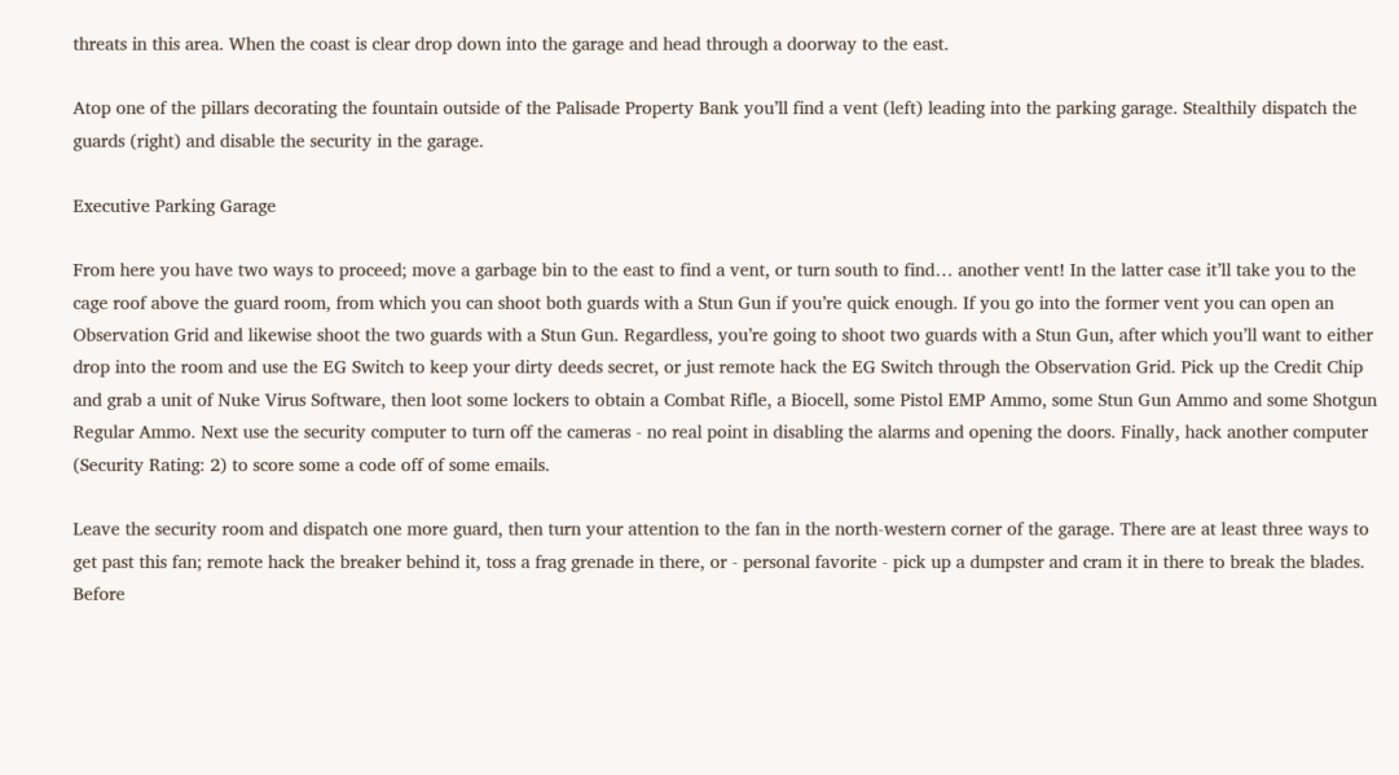threats in this area. When the coast is clear drop down into the garage and head through a doorway to the east.

Atop one of the pillars decorating the fountain outside of the Palisade Property Bank you’ll find a vent (left) leading into the parking garage. Stealthily dispatch the guards (right) and disable the security in the garage.

Executive Parking Garage

From here you have two ways to proceed; move a garbage bin to the east to find a vent, or turn south to find… another vent! In the latter case it’ll take you to the cage roof above the guard room, from which you can shoot both guards with a Stun Gun if you’re quick enough. If you go into the former vent you can open an Observation Grid and likewise shoot the two guards with a Stun Gun. Regardless, you’re going to shoot two guards with a Stun Gun, after which you’ll want to either drop into the room and use the EG Switch to keep your dirty deeds secret, or just remote hack the EG Switch through the Observation Grid. Pick up the Credit Chip and grab a unit of Nuke Virus Software, then loot some lockers to obtain a Combat Rifle, a Biocell, some Pistol EMP Ammo, some Stun Gun Ammo and some Shotgun Regular Ammo. Next use the security computer to turn off the cameras - no real point in disabling the alarms and opening the doors. Finally, hack another computer (Security Rating: 2) to score some a code off of some emails.

Leave the security room and dispatch one more guard, then turn your attention to the fan in the north-western corner of the garage. There are at least three ways to get past this fan; remote hack the breaker behind it, toss a frag grenade in there, or - personal favorite - pick up a dumpster and cram it in there to break the blades. Before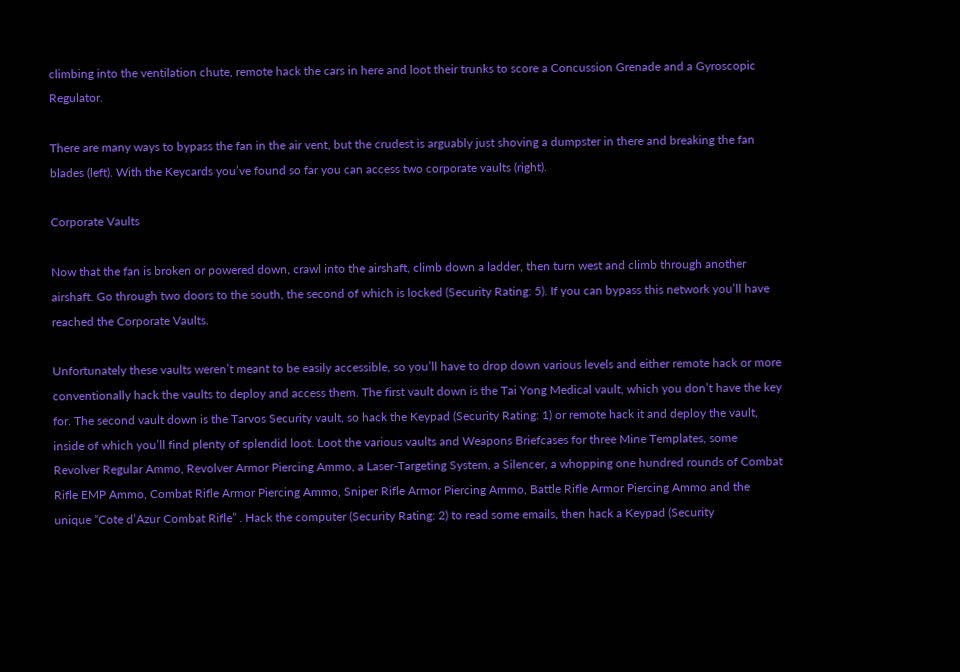climbing into the ventilation chute, remote hack the cars in here and loot their trunks to score a Concussion Grenade and a Gyroscopic Regulator.

There are many ways to bypass the fan in the air vent, but the crudest is arguably just shoving a dumpster in there and breaking the fan blades (left). With the Keycards you’ve found so far you can access two corporate vaults (right).

Corporate Vaults

Now that the fan is broken or powered down, crawl into the airshaft, climb down a ladder, then turn west and climb through another airshaft. Go through two doors to the south, the second of which is locked (Security Rating: 5). If you can bypass this network you’ll have reached the Corporate Vaults.

Unfortunately these vaults weren’t meant to be easily accessible, so you’ll have to drop down various levels and either remote hack or more conventionally hack the vaults to deploy and access them. The first vault down is the Tai Yong Medical vault, which you don’t have the key for. The second vault down is the Tarvos Security vault, so hack the Keypad (Security Rating: 1) or remote hack it and deploy the vault, inside of which you’ll find plenty of splendid loot. Loot the various vaults and Weapons Briefcases for three Mine Templates, some Revolver Regular Ammo, Revolver Armor Piercing Ammo, a Laser-Targeting System, a Silencer, a whopping one hundred rounds of Combat Rifle EMP Ammo, Combat Rifle Armor Piercing Ammo, Sniper Rifle Armor Piercing Ammo, Battle Rifle Armor Piercing Ammo and the unique “Cote d’Azur Combat Rifle” . Hack the computer (Security Rating: 2) to read some emails, then hack a Keypad (Security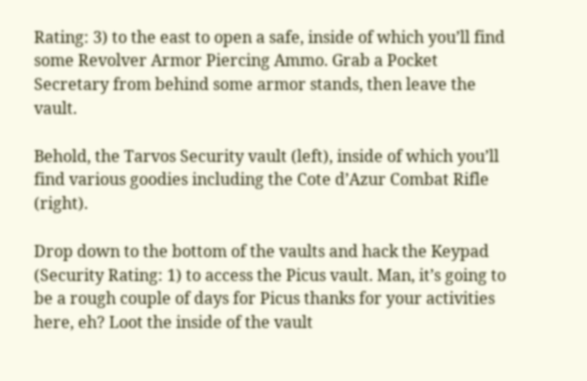Rating: 3) to the east to open a safe, inside of which you’ll find some Revolver Armor Piercing Ammo. Grab a Pocket Secretary from behind some armor stands, then leave the vault.

Behold, the Tarvos Security vault (left), inside of which you’ll find various goodies including the Cote d’Azur Combat Rifle (right).

Drop down to the bottom of the vaults and hack the Keypad (Security Rating: 1) to access the Picus vault. Man, it’s going to be a rough couple of days for Picus thanks for your activities here, eh? Loot the inside of the vault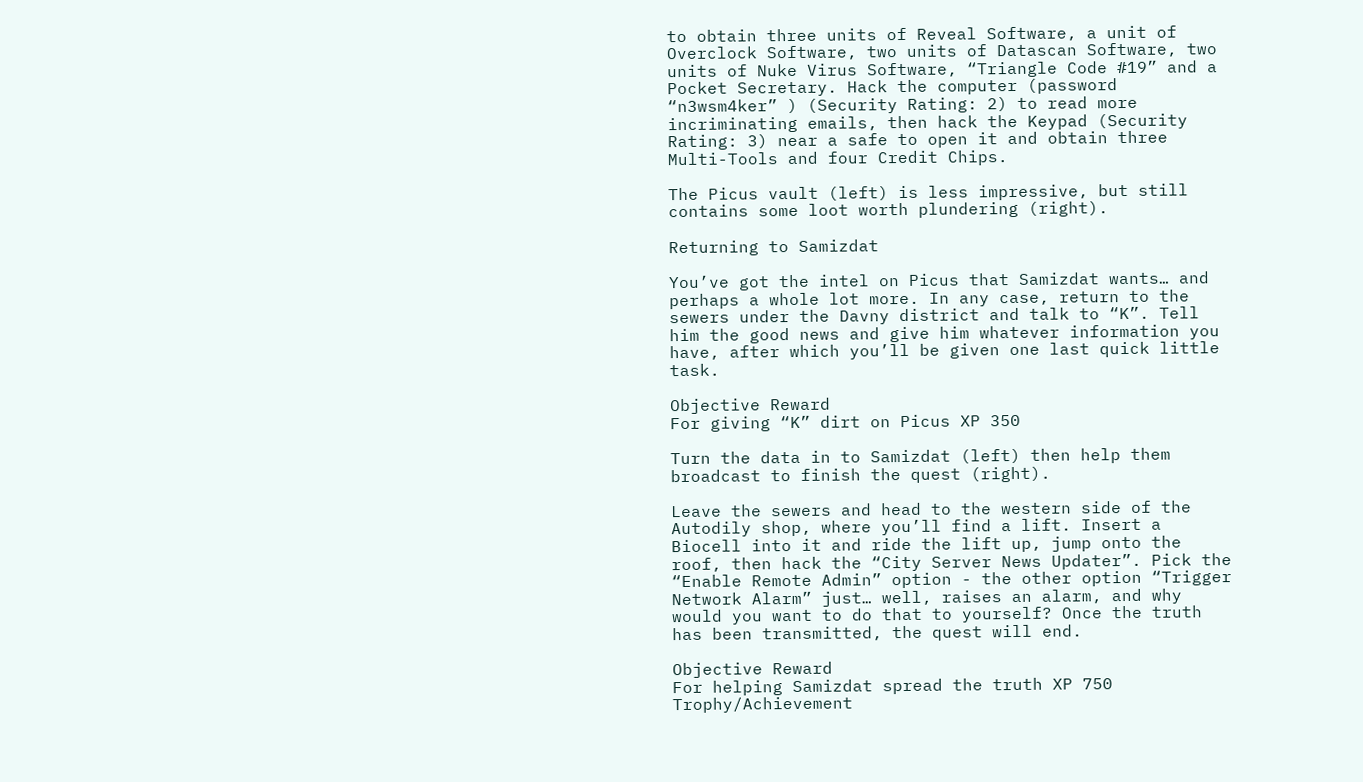to obtain three units of Reveal Software, a unit of Overclock Software, two units of Datascan Software, two units of Nuke Virus Software, “Triangle Code #19” and a Pocket Secretary. Hack the computer (password “n3wsm4ker” ) (Security Rating: 2) to read more incriminating emails, then hack the Keypad (Security Rating: 3) near a safe to open it and obtain three Multi-Tools and four Credit Chips.

The Picus vault (left) is less impressive, but still contains some loot worth plundering (right).

Returning to Samizdat

You’ve got the intel on Picus that Samizdat wants… and perhaps a whole lot more. In any case, return to the sewers under the Davny district and talk to “K”. Tell him the good news and give him whatever information you have, after which you’ll be given one last quick little task.

Objective Reward
For giving “K” dirt on Picus XP 350

Turn the data in to Samizdat (left) then help them broadcast to finish the quest (right).

Leave the sewers and head to the western side of the Autodily shop, where you’ll find a lift. Insert a Biocell into it and ride the lift up, jump onto the roof, then hack the “City Server News Updater”. Pick the “Enable Remote Admin” option - the other option “Trigger Network Alarm” just… well, raises an alarm, and why would you want to do that to yourself? Once the truth has been transmitted, the quest will end.

Objective Reward
For helping Samizdat spread the truth XP 750
Trophy/Achievement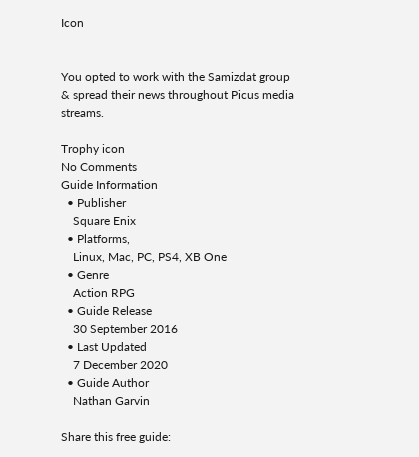Icon


You opted to work with the Samizdat group & spread their news throughout Picus media streams.

Trophy icon
No Comments
Guide Information
  • Publisher
    Square Enix
  • Platforms,
    Linux, Mac, PC, PS4, XB One
  • Genre
    Action RPG
  • Guide Release
    30 September 2016
  • Last Updated
    7 December 2020
  • Guide Author
    Nathan Garvin

Share this free guide: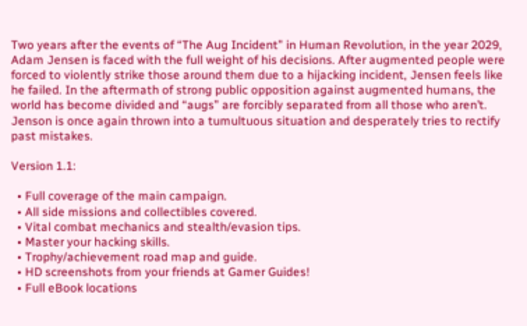Two years after the events of “The Aug Incident” in Human Revolution, in the year 2029, Adam Jensen is faced with the full weight of his decisions. After augmented people were forced to violently strike those around them due to a hijacking incident, Jensen feels like he failed. In the aftermath of strong public opposition against augmented humans, the world has become divided and “augs” are forcibly separated from all those who aren’t. Jenson is once again thrown into a tumultuous situation and desperately tries to rectify past mistakes.

Version 1.1:

  • Full coverage of the main campaign.
  • All side missions and collectibles covered.
  • Vital combat mechanics and stealth/evasion tips.
  • Master your hacking skills.
  • Trophy/achievement road map and guide.
  • HD screenshots from your friends at Gamer Guides!
  • Full eBook locations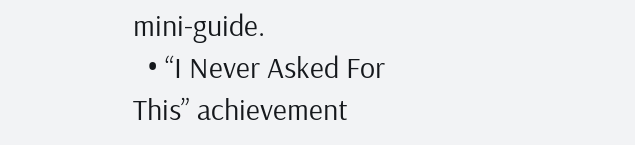mini-guide.
  • “I Never Asked For This” achievement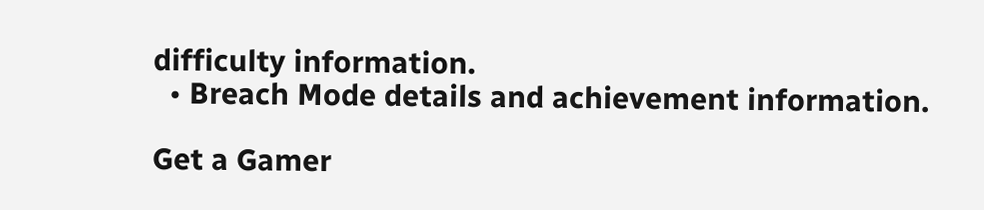difficulty information.
  • Breach Mode details and achievement information.

Get a Gamer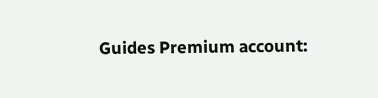Guides Premium account: